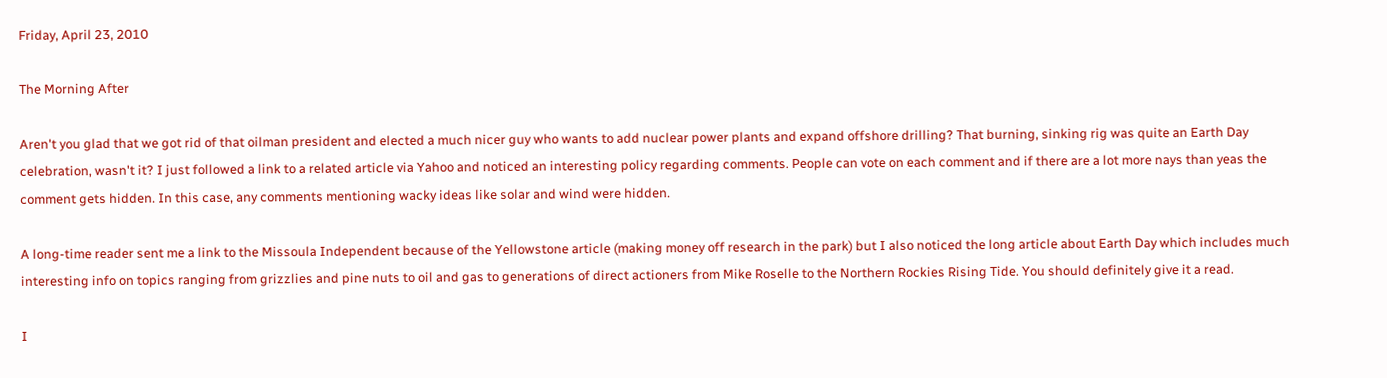Friday, April 23, 2010

The Morning After

Aren't you glad that we got rid of that oilman president and elected a much nicer guy who wants to add nuclear power plants and expand offshore drilling? That burning, sinking rig was quite an Earth Day celebration, wasn't it? I just followed a link to a related article via Yahoo and noticed an interesting policy regarding comments. People can vote on each comment and if there are a lot more nays than yeas the comment gets hidden. In this case, any comments mentioning wacky ideas like solar and wind were hidden.

A long-time reader sent me a link to the Missoula Independent because of the Yellowstone article (making money off research in the park) but I also noticed the long article about Earth Day which includes much interesting info on topics ranging from grizzlies and pine nuts to oil and gas to generations of direct actioners from Mike Roselle to the Northern Rockies Rising Tide. You should definitely give it a read.

I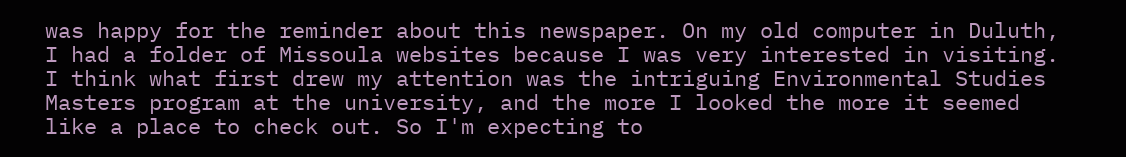was happy for the reminder about this newspaper. On my old computer in Duluth, I had a folder of Missoula websites because I was very interested in visiting. I think what first drew my attention was the intriguing Environmental Studies Masters program at the university, and the more I looked the more it seemed like a place to check out. So I'm expecting to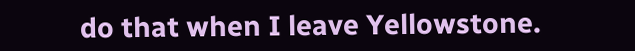do that when I leave Yellowstone.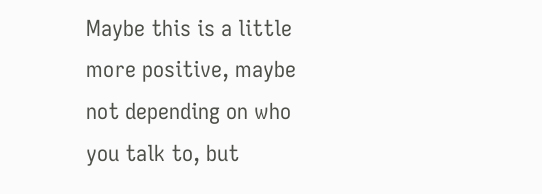Maybe this is a little more positive, maybe not depending on who you talk to, but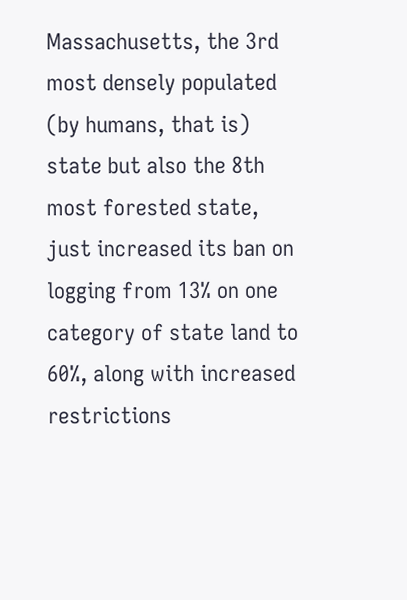Massachusetts, the 3rd most densely populated (by humans, that is) state but also the 8th most forested state, just increased its ban on logging from 13% on one category of state land to 60%, along with increased restrictions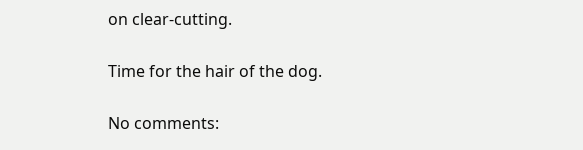on clear-cutting.

Time for the hair of the dog.

No comments: